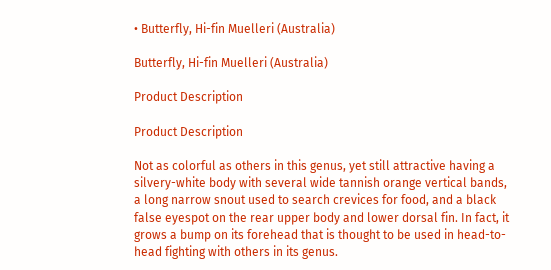• Butterfly, Hi-fin Muelleri (Australia)

Butterfly, Hi-fin Muelleri (Australia)

Product Description

Product Description

Not as colorful as others in this genus, yet still attractive having a silvery-white body with several wide tannish orange vertical bands, a long narrow snout used to search crevices for food, and a black false eyespot on the rear upper body and lower dorsal fin. In fact, it grows a bump on its forehead that is thought to be used in head-to-head fighting with others in its genus.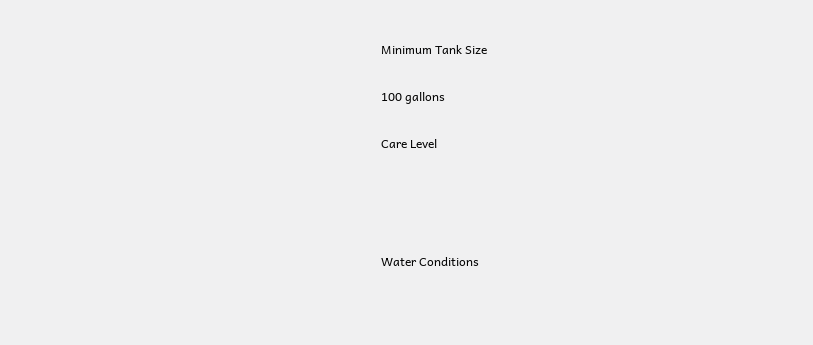Minimum Tank Size

100 gallons

Care Level




Water Conditions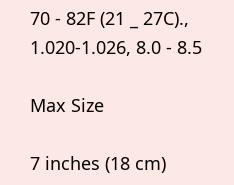70 - 82F (21 _ 27C)., 1.020-1.026, 8.0 - 8.5

Max Size

7 inches (18 cm)